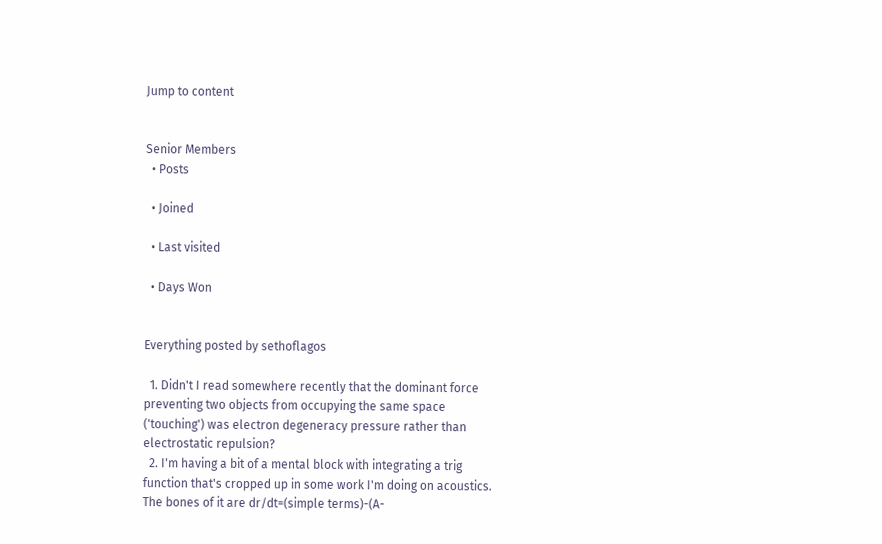Jump to content


Senior Members
  • Posts

  • Joined

  • Last visited

  • Days Won


Everything posted by sethoflagos

  1. Didn't I read somewhere recently that the dominant force preventing two objects from occupying the same space ('touching') was electron degeneracy pressure rather than electrostatic repulsion?
  2. I'm having a bit of a mental block with integrating a trig function that's cropped up in some work I'm doing on acoustics. The bones of it are dr/dt=(simple terms)-(A-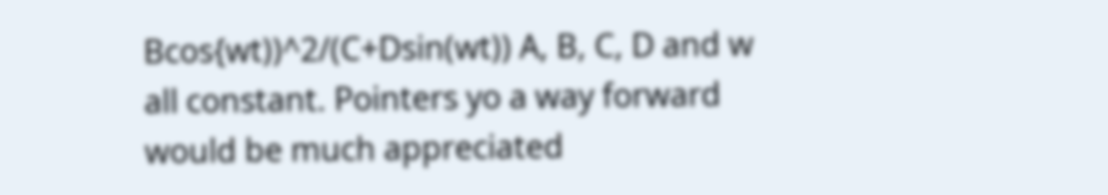Bcos{wt))^2/(C+Dsin(wt)) A, B, C, D and w all constant. Pointers yo a way forward would be much appreciated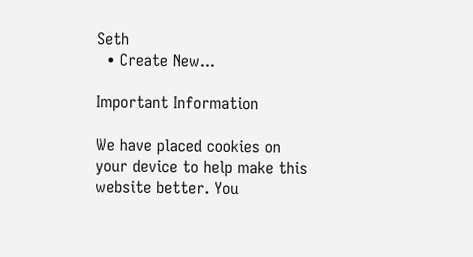Seth
  • Create New...

Important Information

We have placed cookies on your device to help make this website better. You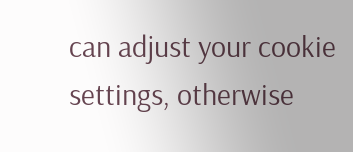can adjust your cookie settings, otherwise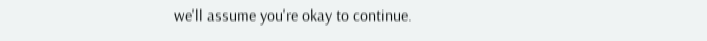we'll assume you're okay to continue.